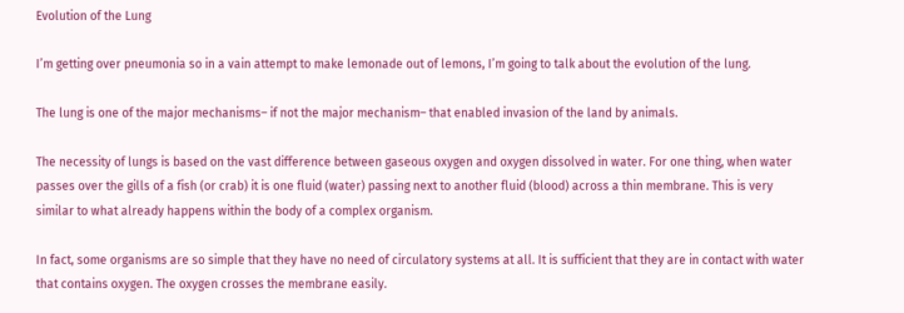Evolution of the Lung

I’m getting over pneumonia so in a vain attempt to make lemonade out of lemons, I’m going to talk about the evolution of the lung.

The lung is one of the major mechanisms– if not the major mechanism– that enabled invasion of the land by animals.

The necessity of lungs is based on the vast difference between gaseous oxygen and oxygen dissolved in water. For one thing, when water passes over the gills of a fish (or crab) it is one fluid (water) passing next to another fluid (blood) across a thin membrane. This is very similar to what already happens within the body of a complex organism.

In fact, some organisms are so simple that they have no need of circulatory systems at all. It is sufficient that they are in contact with water that contains oxygen. The oxygen crosses the membrane easily.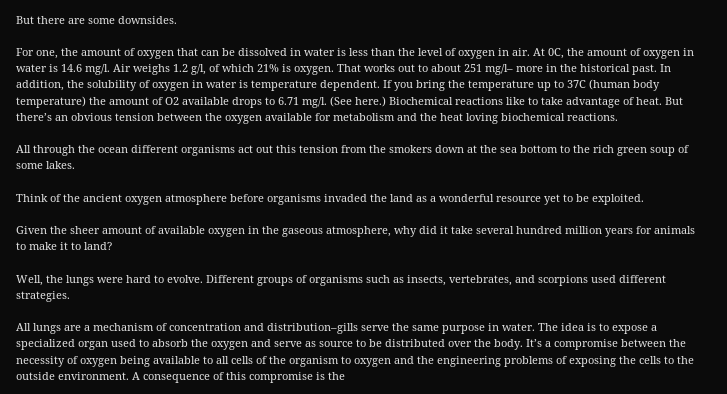But there are some downsides.

For one, the amount of oxygen that can be dissolved in water is less than the level of oxygen in air. At 0C, the amount of oxygen in water is 14.6 mg/l. Air weighs 1.2 g/l, of which 21% is oxygen. That works out to about 251 mg/l– more in the historical past. In addition, the solubility of oxygen in water is temperature dependent. If you bring the temperature up to 37C (human body temperature) the amount of O2 available drops to 6.71 mg/l. (See here.) Biochemical reactions like to take advantage of heat. But there’s an obvious tension between the oxygen available for metabolism and the heat loving biochemical reactions.

All through the ocean different organisms act out this tension from the smokers down at the sea bottom to the rich green soup of some lakes.

Think of the ancient oxygen atmosphere before organisms invaded the land as a wonderful resource yet to be exploited.

Given the sheer amount of available oxygen in the gaseous atmosphere, why did it take several hundred million years for animals to make it to land?

Well, the lungs were hard to evolve. Different groups of organisms such as insects, vertebrates, and scorpions used different strategies.

All lungs are a mechanism of concentration and distribution–gills serve the same purpose in water. The idea is to expose a specialized organ used to absorb the oxygen and serve as source to be distributed over the body. It’s a compromise between the necessity of oxygen being available to all cells of the organism to oxygen and the engineering problems of exposing the cells to the outside environment. A consequence of this compromise is the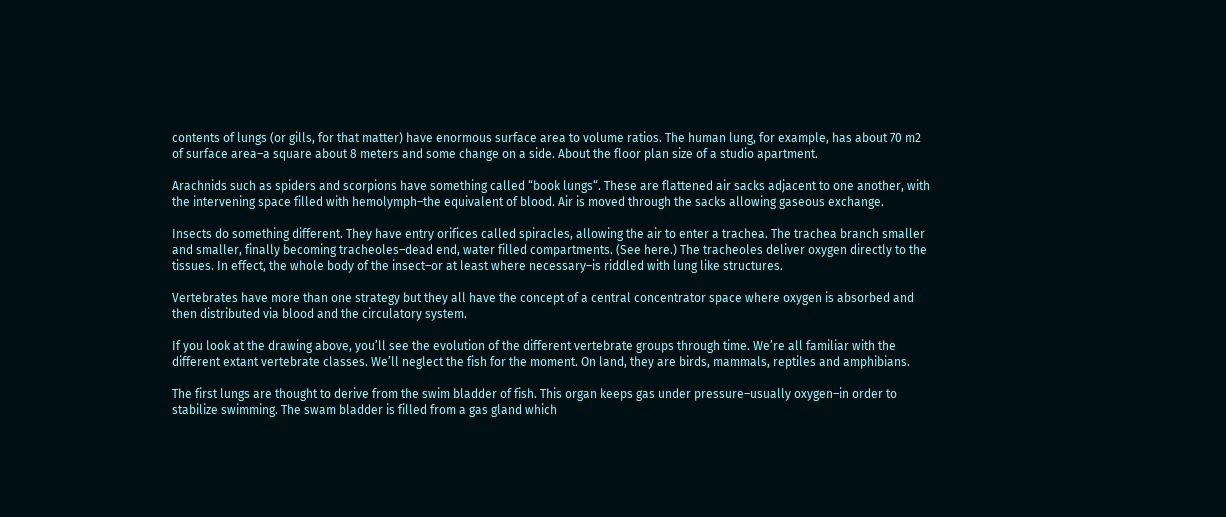contents of lungs (or gills, for that matter) have enormous surface area to volume ratios. The human lung, for example, has about 70 m2 of surface area–a square about 8 meters and some change on a side. About the floor plan size of a studio apartment.

Arachnids such as spiders and scorpions have something called “book lungs“. These are flattened air sacks adjacent to one another, with the intervening space filled with hemolymph–the equivalent of blood. Air is moved through the sacks allowing gaseous exchange.

Insects do something different. They have entry orifices called spiracles, allowing the air to enter a trachea. The trachea branch smaller and smaller, finally becoming tracheoles–dead end, water filled compartments. (See here.) The tracheoles deliver oxygen directly to the tissues. In effect, the whole body of the insect–or at least where necessary–is riddled with lung like structures.

Vertebrates have more than one strategy but they all have the concept of a central concentrator space where oxygen is absorbed and then distributed via blood and the circulatory system.

If you look at the drawing above, you’ll see the evolution of the different vertebrate groups through time. We’re all familiar with the different extant vertebrate classes. We’ll neglect the fish for the moment. On land, they are birds, mammals, reptiles and amphibians.

The first lungs are thought to derive from the swim bladder of fish. This organ keeps gas under pressure–usually oxygen–in order to stabilize swimming. The swam bladder is filled from a gas gland which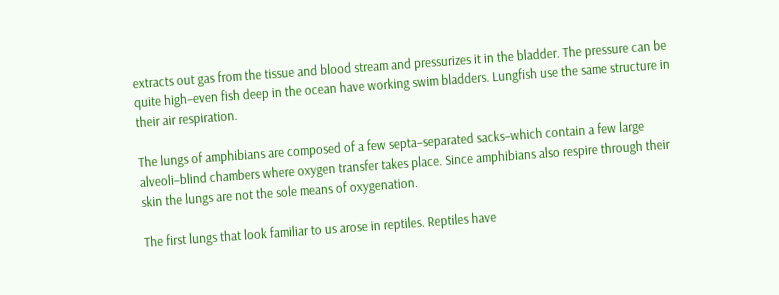extracts out gas from the tissue and blood stream and pressurizes it in the bladder. The pressure can be quite high–even fish deep in the ocean have working swim bladders. Lungfish use the same structure in their air respiration.

The lungs of amphibians are composed of a few septa–separated sacks–which contain a few large alveoli–blind chambers where oxygen transfer takes place. Since amphibians also respire through their skin the lungs are not the sole means of oxygenation.

The first lungs that look familiar to us arose in reptiles. Reptiles have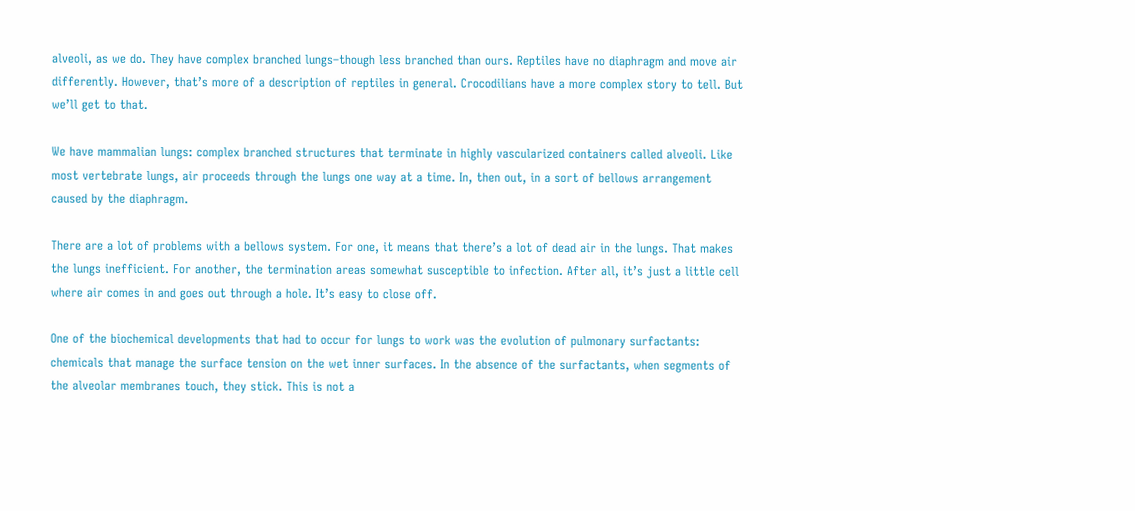alveoli, as we do. They have complex branched lungs–though less branched than ours. Reptiles have no diaphragm and move air differently. However, that’s more of a description of reptiles in general. Crocodilians have a more complex story to tell. But we’ll get to that.

We have mammalian lungs: complex branched structures that terminate in highly vascularized containers called alveoli. Like most vertebrate lungs, air proceeds through the lungs one way at a time. In, then out, in a sort of bellows arrangement caused by the diaphragm.

There are a lot of problems with a bellows system. For one, it means that there’s a lot of dead air in the lungs. That makes the lungs inefficient. For another, the termination areas somewhat susceptible to infection. After all, it’s just a little cell where air comes in and goes out through a hole. It’s easy to close off.

One of the biochemical developments that had to occur for lungs to work was the evolution of pulmonary surfactants: chemicals that manage the surface tension on the wet inner surfaces. In the absence of the surfactants, when segments of the alveolar membranes touch, they stick. This is not a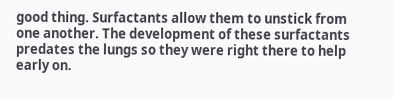good thing. Surfactants allow them to unstick from one another. The development of these surfactants predates the lungs so they were right there to help early on.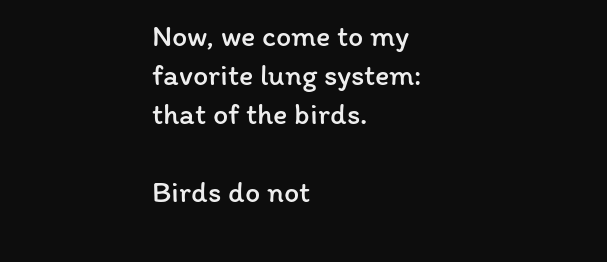Now, we come to my favorite lung system: that of the birds.

Birds do not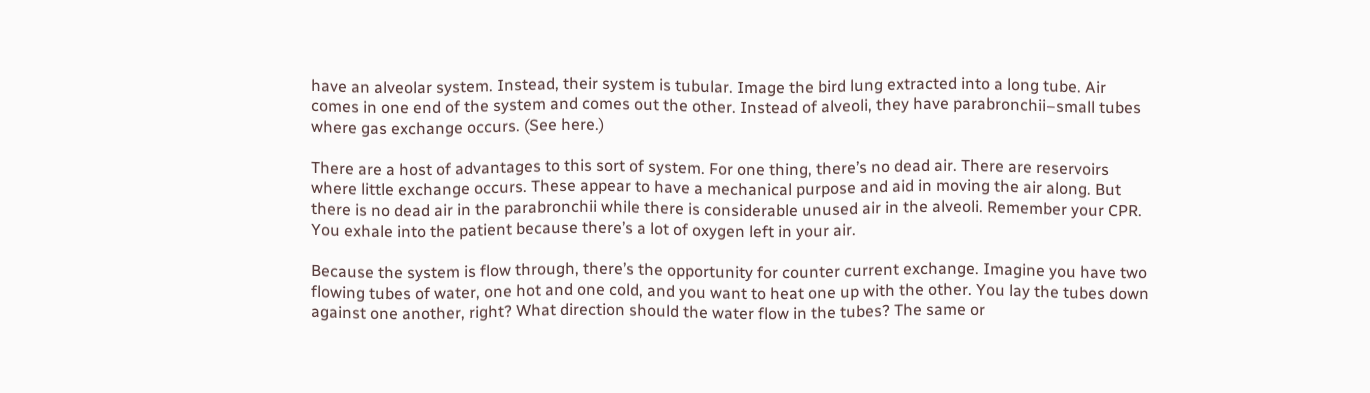have an alveolar system. Instead, their system is tubular. Image the bird lung extracted into a long tube. Air comes in one end of the system and comes out the other. Instead of alveoli, they have parabronchii–small tubes where gas exchange occurs. (See here.)

There are a host of advantages to this sort of system. For one thing, there’s no dead air. There are reservoirs where little exchange occurs. These appear to have a mechanical purpose and aid in moving the air along. But there is no dead air in the parabronchii while there is considerable unused air in the alveoli. Remember your CPR. You exhale into the patient because there’s a lot of oxygen left in your air.

Because the system is flow through, there’s the opportunity for counter current exchange. Imagine you have two flowing tubes of water, one hot and one cold, and you want to heat one up with the other. You lay the tubes down against one another, right? What direction should the water flow in the tubes? The same or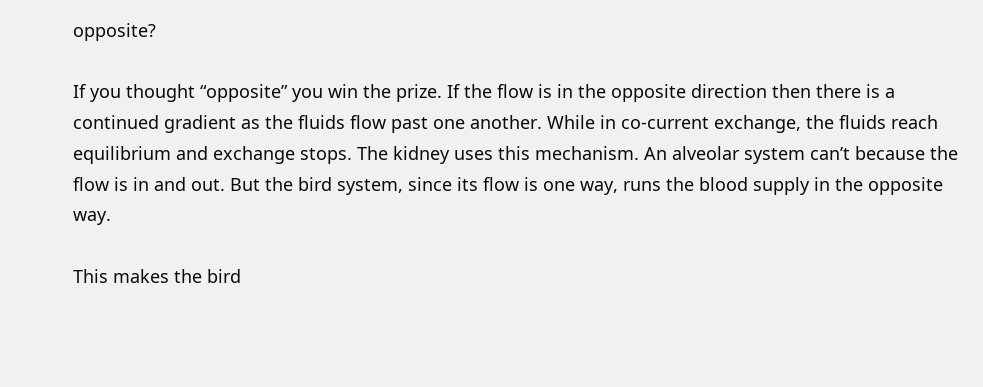opposite?

If you thought “opposite” you win the prize. If the flow is in the opposite direction then there is a continued gradient as the fluids flow past one another. While in co-current exchange, the fluids reach equilibrium and exchange stops. The kidney uses this mechanism. An alveolar system can’t because the flow is in and out. But the bird system, since its flow is one way, runs the blood supply in the opposite way.

This makes the bird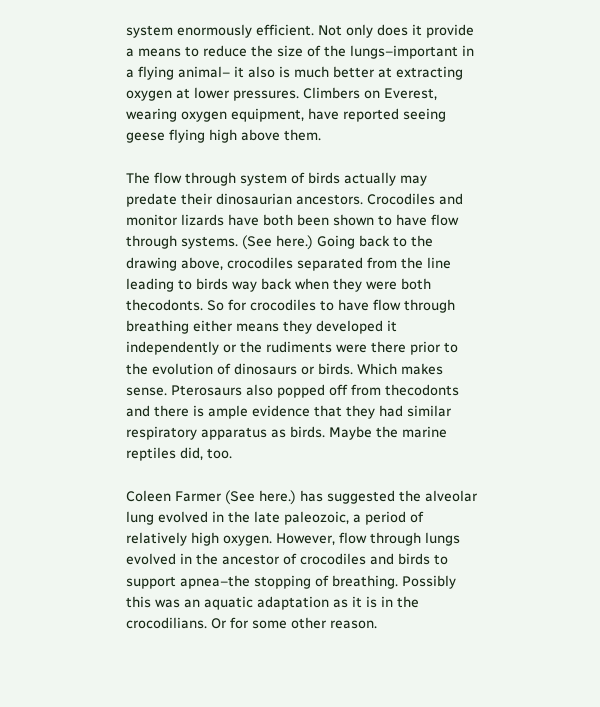system enormously efficient. Not only does it provide a means to reduce the size of the lungs–important in a flying animal– it also is much better at extracting oxygen at lower pressures. Climbers on Everest, wearing oxygen equipment, have reported seeing geese flying high above them.

The flow through system of birds actually may predate their dinosaurian ancestors. Crocodiles and monitor lizards have both been shown to have flow through systems. (See here.) Going back to the drawing above, crocodiles separated from the line leading to birds way back when they were both thecodonts. So for crocodiles to have flow through breathing either means they developed it independently or the rudiments were there prior to the evolution of dinosaurs or birds. Which makes sense. Pterosaurs also popped off from thecodonts and there is ample evidence that they had similar respiratory apparatus as birds. Maybe the marine reptiles did, too.

Coleen Farmer (See here.) has suggested the alveolar lung evolved in the late paleozoic, a period of relatively high oxygen. However, flow through lungs evolved in the ancestor of crocodiles and birds to support apnea–the stopping of breathing. Possibly this was an aquatic adaptation as it is in the crocodilians. Or for some other reason.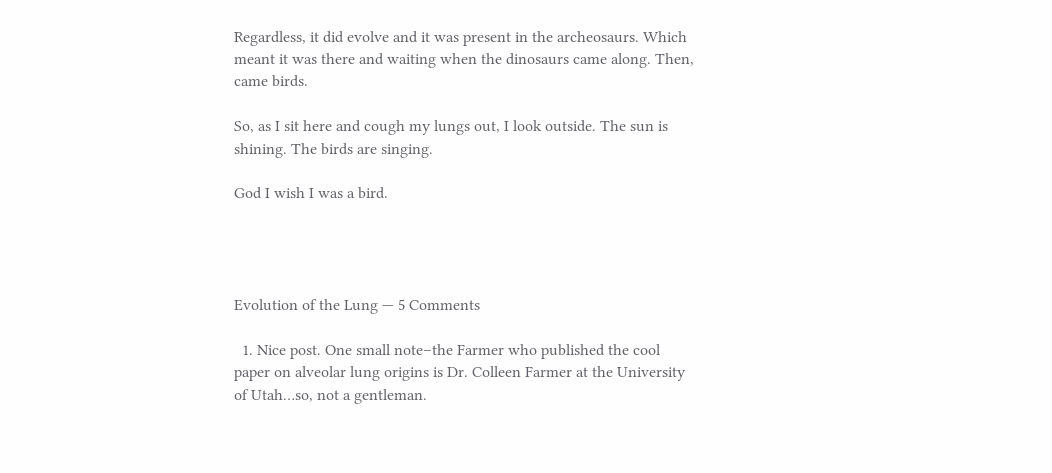Regardless, it did evolve and it was present in the archeosaurs. Which meant it was there and waiting when the dinosaurs came along. Then, came birds.

So, as I sit here and cough my lungs out, I look outside. The sun is shining. The birds are singing.

God I wish I was a bird.




Evolution of the Lung — 5 Comments

  1. Nice post. One small note–the Farmer who published the cool paper on alveolar lung origins is Dr. Colleen Farmer at the University of Utah…so, not a gentleman.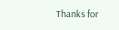Thanks for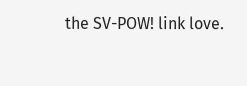the SV-POW! link love.